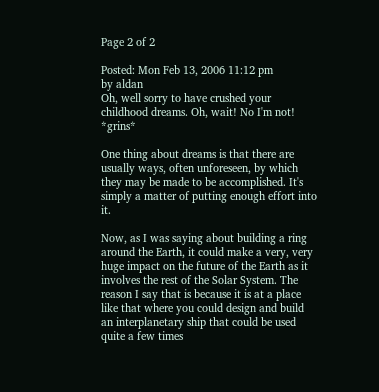Page 2 of 2

Posted: Mon Feb 13, 2006 11:12 pm
by aldan
Oh, well sorry to have crushed your childhood dreams. Oh, wait! No I'm not! *grins*

One thing about dreams is that there are usually ways, often unforeseen, by which they may be made to be accomplished. It's simply a matter of putting enough effort into it.

Now, as I was saying about building a ring around the Earth, it could make a very, very huge impact on the future of the Earth as it involves the rest of the Solar System. The reason I say that is because it is at a place like that where you could design and build an interplanetary ship that could be used quite a few times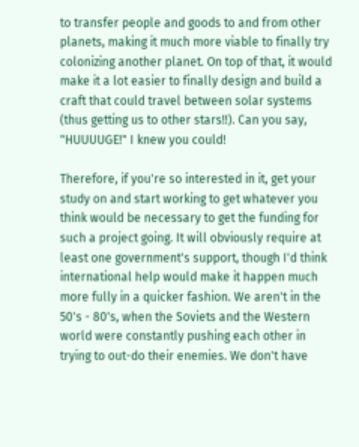to transfer people and goods to and from other planets, making it much more viable to finally try colonizing another planet. On top of that, it would make it a lot easier to finally design and build a craft that could travel between solar systems (thus getting us to other stars!!). Can you say, "HUUUUGE!" I knew you could!

Therefore, if you're so interested in it, get your study on and start working to get whatever you think would be necessary to get the funding for such a project going. It will obviously require at least one government's support, though I'd think international help would make it happen much more fully in a quicker fashion. We aren't in the 50's - 80's, when the Soviets and the Western world were constantly pushing each other in trying to out-do their enemies. We don't have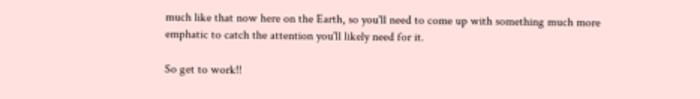much like that now here on the Earth, so you'll need to come up with something much more emphatic to catch the attention you'll likely need for it.

So get to work!!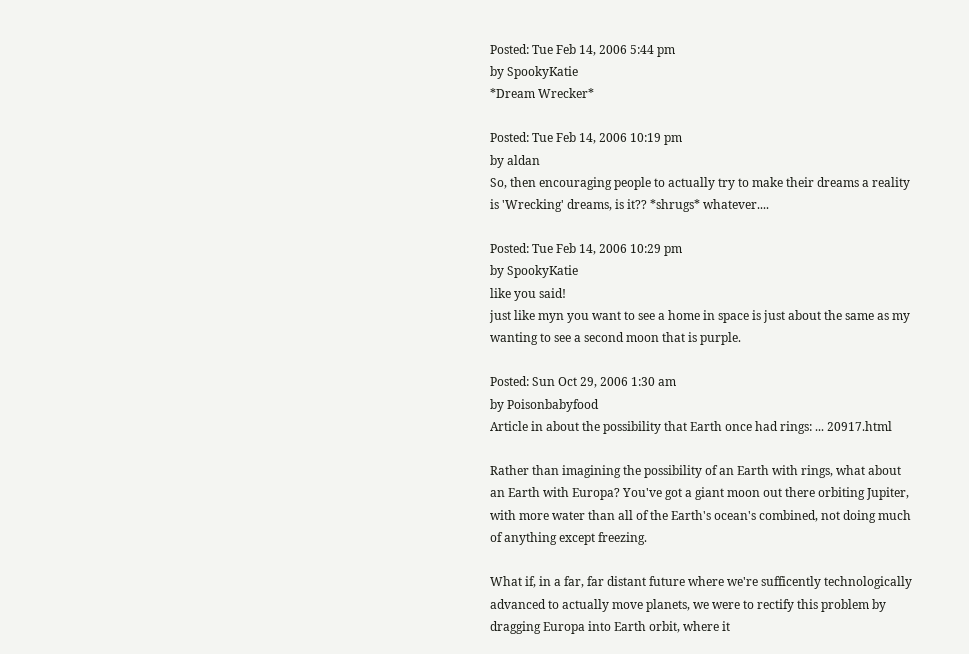Posted: Tue Feb 14, 2006 5:44 pm
by SpookyKatie
*Dream Wrecker*

Posted: Tue Feb 14, 2006 10:19 pm
by aldan
So, then encouraging people to actually try to make their dreams a reality is 'Wrecking' dreams, is it?? *shrugs* whatever....

Posted: Tue Feb 14, 2006 10:29 pm
by SpookyKatie
like you said!
just like myn you want to see a home in space is just about the same as my wanting to see a second moon that is purple.

Posted: Sun Oct 29, 2006 1:30 am
by Poisonbabyfood
Article in about the possibility that Earth once had rings: ... 20917.html

Rather than imagining the possibility of an Earth with rings, what about an Earth with Europa? You've got a giant moon out there orbiting Jupiter, with more water than all of the Earth's ocean's combined, not doing much of anything except freezing.

What if, in a far, far distant future where we're sufficently technologically advanced to actually move planets, we were to rectify this problem by dragging Europa into Earth orbit, where it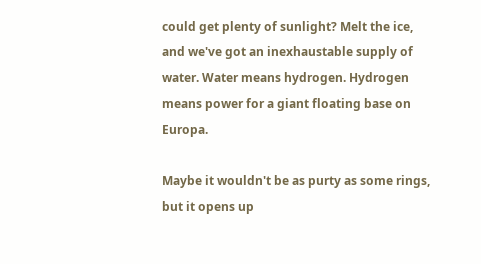could get plenty of sunlight? Melt the ice, and we've got an inexhaustable supply of water. Water means hydrogen. Hydrogen means power for a giant floating base on Europa.

Maybe it wouldn't be as purty as some rings, but it opens up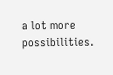a lot more possibilities.